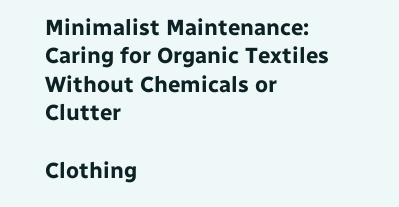Minimalist Maintenance: Caring for Organic Textiles Without Chemicals or Clutter

Clothing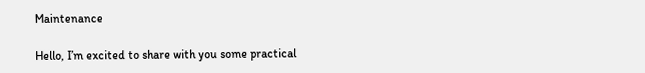Maintenance

Hello, I’m excited to share with you some practical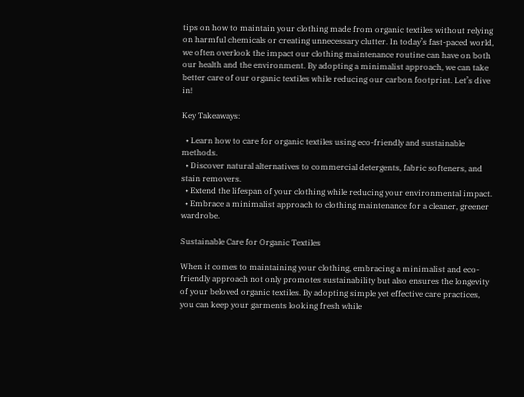tips on how to maintain your clothing made from organic textiles without relying on harmful chemicals or creating unnecessary clutter. In today’s fast-paced world, we often overlook the impact our clothing maintenance routine can have on both our health and the environment. By adopting a minimalist approach, we can take better care of our organic textiles while reducing our carbon footprint. Let’s dive in!

Key Takeaways:

  • Learn how to care for organic textiles using eco-friendly and sustainable methods.
  • Discover natural alternatives to commercial detergents, fabric softeners, and stain removers.
  • Extend the lifespan of your clothing while reducing your environmental impact.
  • Embrace a minimalist approach to clothing maintenance for a cleaner, greener wardrobe.

Sustainable Care for Organic Textiles

When it comes to maintaining your clothing, embracing a minimalist and eco-friendly approach not only promotes sustainability but also ensures the longevity of your beloved organic textiles. By adopting simple yet effective care practices, you can keep your garments looking fresh while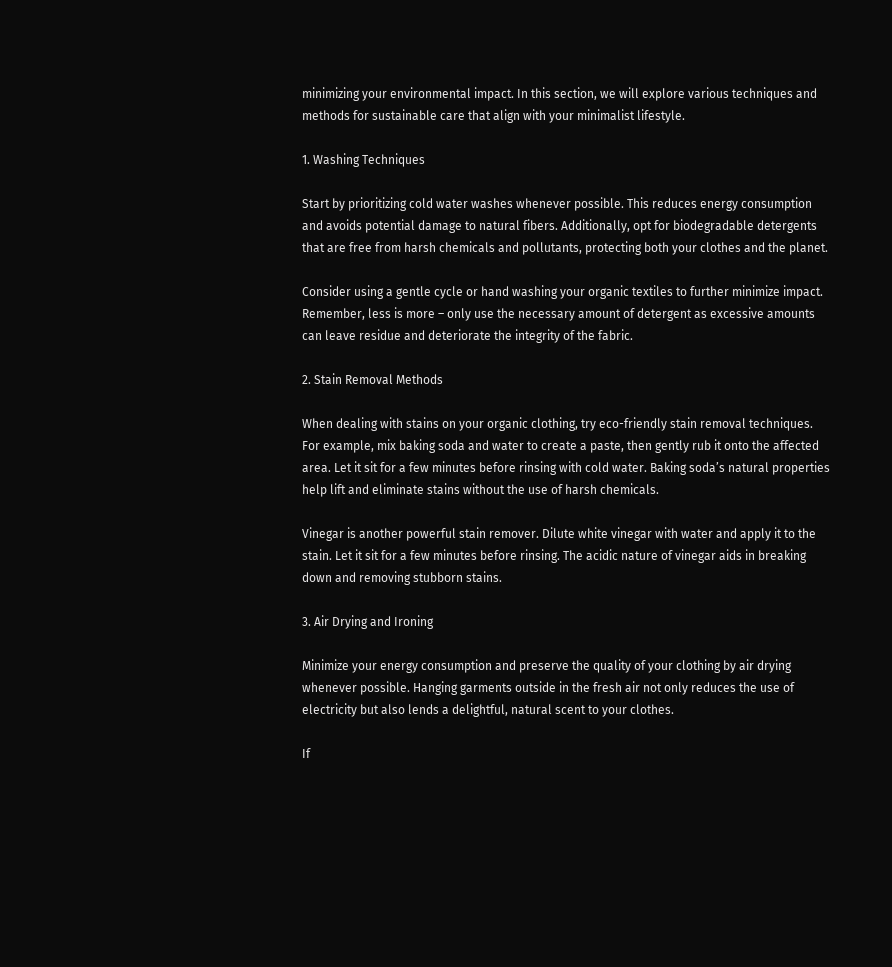minimizing your environmental impact. In this section, we will explore various techniques and methods for sustainable care that align with your minimalist lifestyle.

1. Washing Techniques

Start by prioritizing cold water washes whenever possible. This reduces energy consumption and avoids potential damage to natural fibers. Additionally, opt for biodegradable detergents that are free from harsh chemicals and pollutants, protecting both your clothes and the planet.

Consider using a gentle cycle or hand washing your organic textiles to further minimize impact. Remember, less is more – only use the necessary amount of detergent as excessive amounts can leave residue and deteriorate the integrity of the fabric.

2. Stain Removal Methods

When dealing with stains on your organic clothing, try eco-friendly stain removal techniques. For example, mix baking soda and water to create a paste, then gently rub it onto the affected area. Let it sit for a few minutes before rinsing with cold water. Baking soda’s natural properties help lift and eliminate stains without the use of harsh chemicals.

Vinegar is another powerful stain remover. Dilute white vinegar with water and apply it to the stain. Let it sit for a few minutes before rinsing. The acidic nature of vinegar aids in breaking down and removing stubborn stains.

3. Air Drying and Ironing

Minimize your energy consumption and preserve the quality of your clothing by air drying whenever possible. Hanging garments outside in the fresh air not only reduces the use of electricity but also lends a delightful, natural scent to your clothes.

If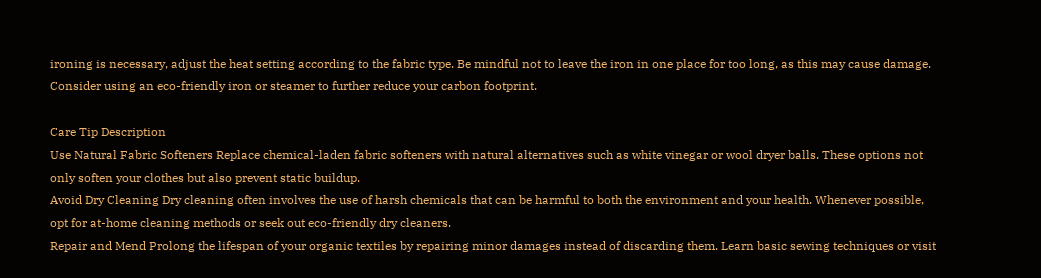ironing is necessary, adjust the heat setting according to the fabric type. Be mindful not to leave the iron in one place for too long, as this may cause damage. Consider using an eco-friendly iron or steamer to further reduce your carbon footprint.

Care Tip Description
Use Natural Fabric Softeners Replace chemical-laden fabric softeners with natural alternatives such as white vinegar or wool dryer balls. These options not only soften your clothes but also prevent static buildup.
Avoid Dry Cleaning Dry cleaning often involves the use of harsh chemicals that can be harmful to both the environment and your health. Whenever possible, opt for at-home cleaning methods or seek out eco-friendly dry cleaners.
Repair and Mend Prolong the lifespan of your organic textiles by repairing minor damages instead of discarding them. Learn basic sewing techniques or visit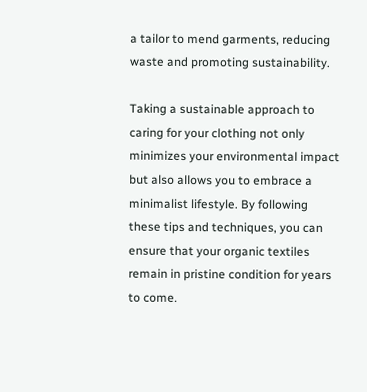a tailor to mend garments, reducing waste and promoting sustainability.

Taking a sustainable approach to caring for your clothing not only minimizes your environmental impact but also allows you to embrace a minimalist lifestyle. By following these tips and techniques, you can ensure that your organic textiles remain in pristine condition for years to come.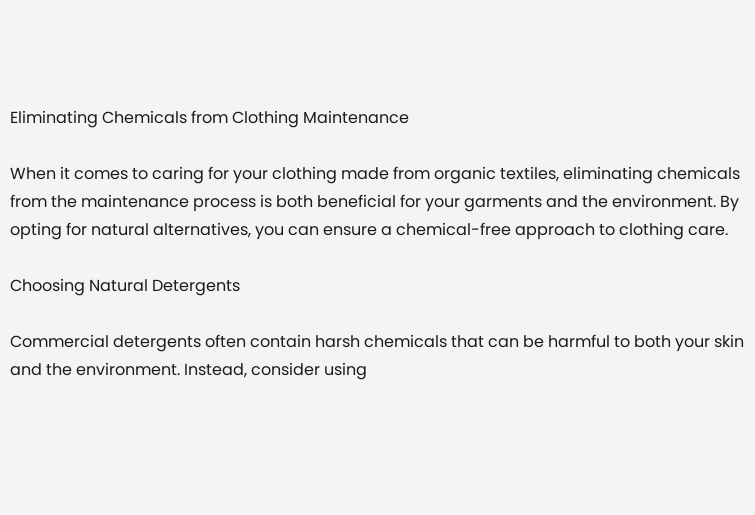Eliminating Chemicals from Clothing Maintenance

When it comes to caring for your clothing made from organic textiles, eliminating chemicals from the maintenance process is both beneficial for your garments and the environment. By opting for natural alternatives, you can ensure a chemical-free approach to clothing care.

Choosing Natural Detergents

Commercial detergents often contain harsh chemicals that can be harmful to both your skin and the environment. Instead, consider using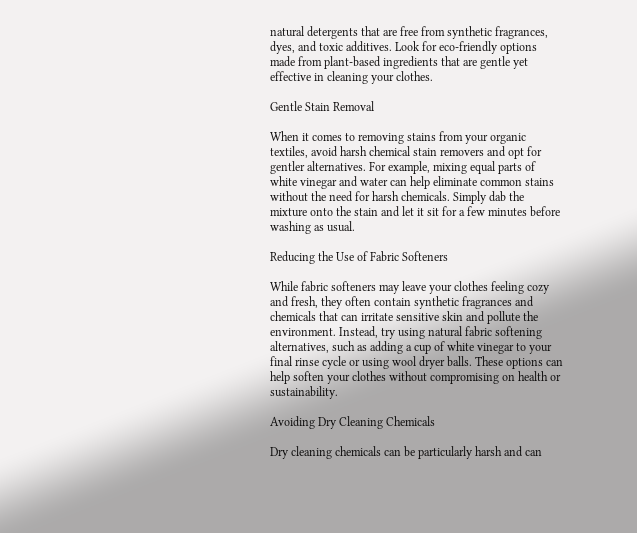natural detergents that are free from synthetic fragrances, dyes, and toxic additives. Look for eco-friendly options made from plant-based ingredients that are gentle yet effective in cleaning your clothes.

Gentle Stain Removal

When it comes to removing stains from your organic textiles, avoid harsh chemical stain removers and opt for gentler alternatives. For example, mixing equal parts of white vinegar and water can help eliminate common stains without the need for harsh chemicals. Simply dab the mixture onto the stain and let it sit for a few minutes before washing as usual.

Reducing the Use of Fabric Softeners

While fabric softeners may leave your clothes feeling cozy and fresh, they often contain synthetic fragrances and chemicals that can irritate sensitive skin and pollute the environment. Instead, try using natural fabric softening alternatives, such as adding a cup of white vinegar to your final rinse cycle or using wool dryer balls. These options can help soften your clothes without compromising on health or sustainability.

Avoiding Dry Cleaning Chemicals

Dry cleaning chemicals can be particularly harsh and can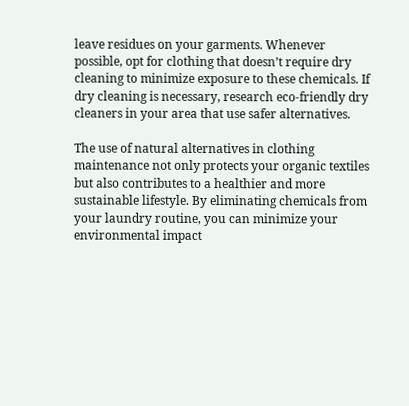leave residues on your garments. Whenever possible, opt for clothing that doesn’t require dry cleaning to minimize exposure to these chemicals. If dry cleaning is necessary, research eco-friendly dry cleaners in your area that use safer alternatives.

The use of natural alternatives in clothing maintenance not only protects your organic textiles but also contributes to a healthier and more sustainable lifestyle. By eliminating chemicals from your laundry routine, you can minimize your environmental impact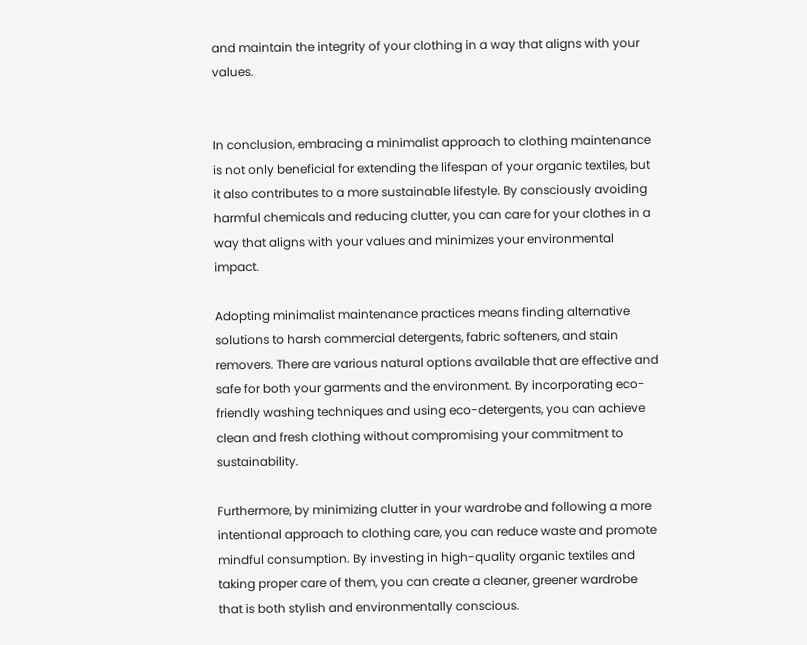and maintain the integrity of your clothing in a way that aligns with your values.


In conclusion, embracing a minimalist approach to clothing maintenance is not only beneficial for extending the lifespan of your organic textiles, but it also contributes to a more sustainable lifestyle. By consciously avoiding harmful chemicals and reducing clutter, you can care for your clothes in a way that aligns with your values and minimizes your environmental impact.

Adopting minimalist maintenance practices means finding alternative solutions to harsh commercial detergents, fabric softeners, and stain removers. There are various natural options available that are effective and safe for both your garments and the environment. By incorporating eco-friendly washing techniques and using eco-detergents, you can achieve clean and fresh clothing without compromising your commitment to sustainability.

Furthermore, by minimizing clutter in your wardrobe and following a more intentional approach to clothing care, you can reduce waste and promote mindful consumption. By investing in high-quality organic textiles and taking proper care of them, you can create a cleaner, greener wardrobe that is both stylish and environmentally conscious.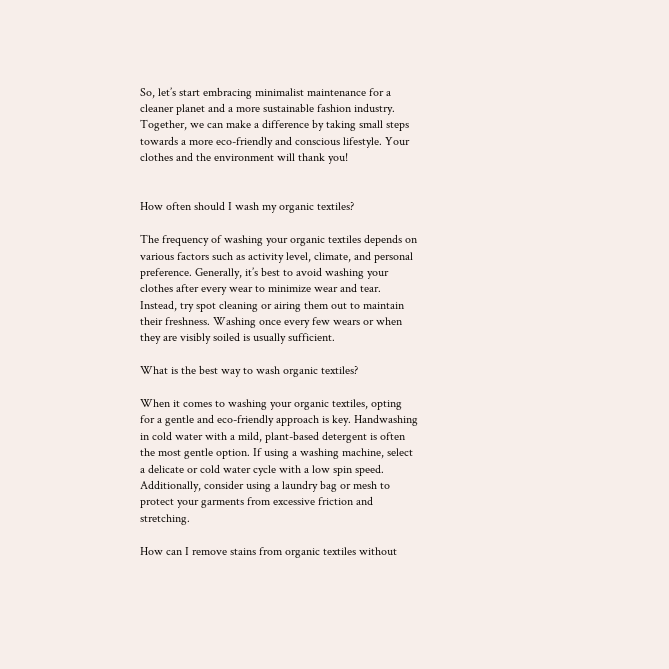So, let’s start embracing minimalist maintenance for a cleaner planet and a more sustainable fashion industry. Together, we can make a difference by taking small steps towards a more eco-friendly and conscious lifestyle. Your clothes and the environment will thank you!


How often should I wash my organic textiles?

The frequency of washing your organic textiles depends on various factors such as activity level, climate, and personal preference. Generally, it’s best to avoid washing your clothes after every wear to minimize wear and tear. Instead, try spot cleaning or airing them out to maintain their freshness. Washing once every few wears or when they are visibly soiled is usually sufficient.

What is the best way to wash organic textiles?

When it comes to washing your organic textiles, opting for a gentle and eco-friendly approach is key. Handwashing in cold water with a mild, plant-based detergent is often the most gentle option. If using a washing machine, select a delicate or cold water cycle with a low spin speed. Additionally, consider using a laundry bag or mesh to protect your garments from excessive friction and stretching.

How can I remove stains from organic textiles without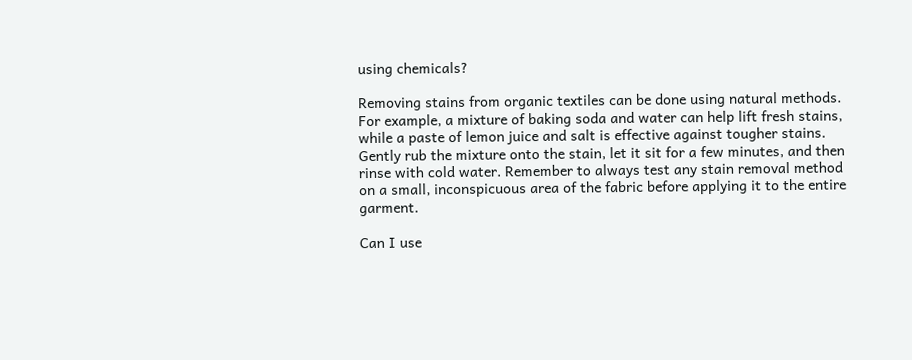using chemicals?

Removing stains from organic textiles can be done using natural methods. For example, a mixture of baking soda and water can help lift fresh stains, while a paste of lemon juice and salt is effective against tougher stains. Gently rub the mixture onto the stain, let it sit for a few minutes, and then rinse with cold water. Remember to always test any stain removal method on a small, inconspicuous area of the fabric before applying it to the entire garment.

Can I use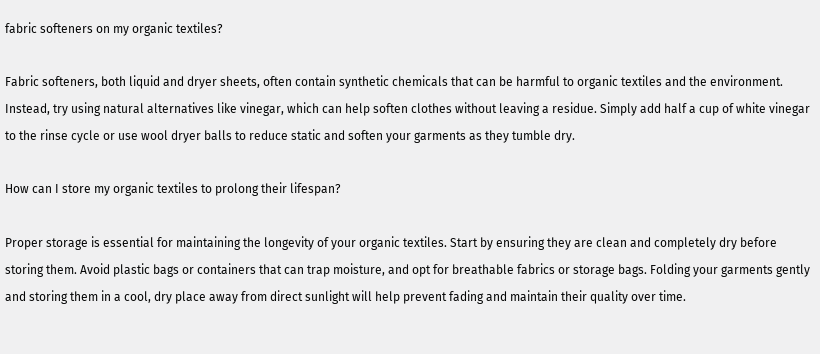fabric softeners on my organic textiles?

Fabric softeners, both liquid and dryer sheets, often contain synthetic chemicals that can be harmful to organic textiles and the environment. Instead, try using natural alternatives like vinegar, which can help soften clothes without leaving a residue. Simply add half a cup of white vinegar to the rinse cycle or use wool dryer balls to reduce static and soften your garments as they tumble dry.

How can I store my organic textiles to prolong their lifespan?

Proper storage is essential for maintaining the longevity of your organic textiles. Start by ensuring they are clean and completely dry before storing them. Avoid plastic bags or containers that can trap moisture, and opt for breathable fabrics or storage bags. Folding your garments gently and storing them in a cool, dry place away from direct sunlight will help prevent fading and maintain their quality over time.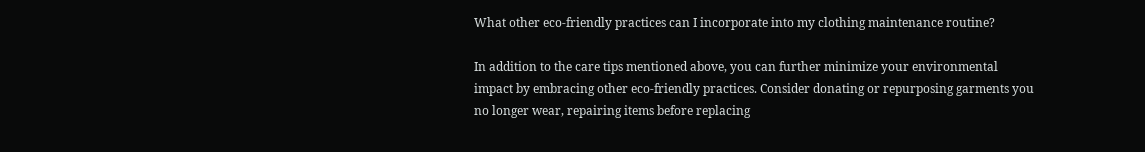What other eco-friendly practices can I incorporate into my clothing maintenance routine?

In addition to the care tips mentioned above, you can further minimize your environmental impact by embracing other eco-friendly practices. Consider donating or repurposing garments you no longer wear, repairing items before replacing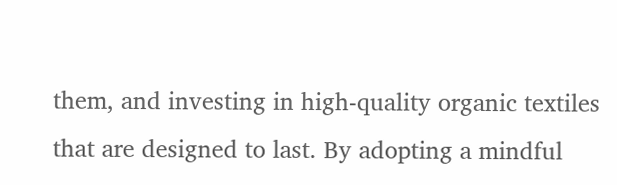them, and investing in high-quality organic textiles that are designed to last. By adopting a mindful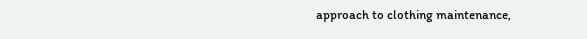approach to clothing maintenance,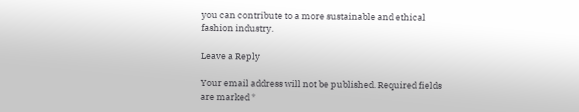you can contribute to a more sustainable and ethical fashion industry.

Leave a Reply

Your email address will not be published. Required fields are marked *